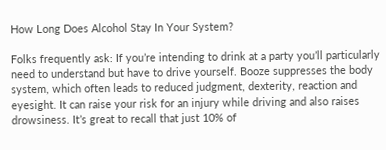How Long Does Alcohol Stay In Your System?

Folks frequently ask: If you’re intending to drink at a party you’ll particularly need to understand but have to drive yourself. Booze suppresses the body system, which often leads to reduced judgment, dexterity, reaction and eyesight. It can raise your risk for an injury while driving and also raises drowsiness. It’s great to recall that just 10% of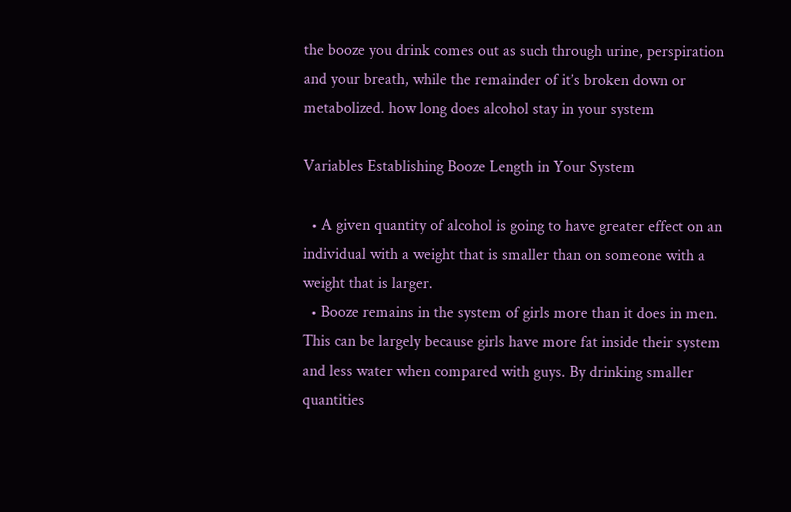the booze you drink comes out as such through urine, perspiration and your breath, while the remainder of it’s broken down or metabolized. how long does alcohol stay in your system

Variables Establishing Booze Length in Your System

  • A given quantity of alcohol is going to have greater effect on an individual with a weight that is smaller than on someone with a weight that is larger.
  • Booze remains in the system of girls more than it does in men. This can be largely because girls have more fat inside their system and less water when compared with guys. By drinking smaller quantities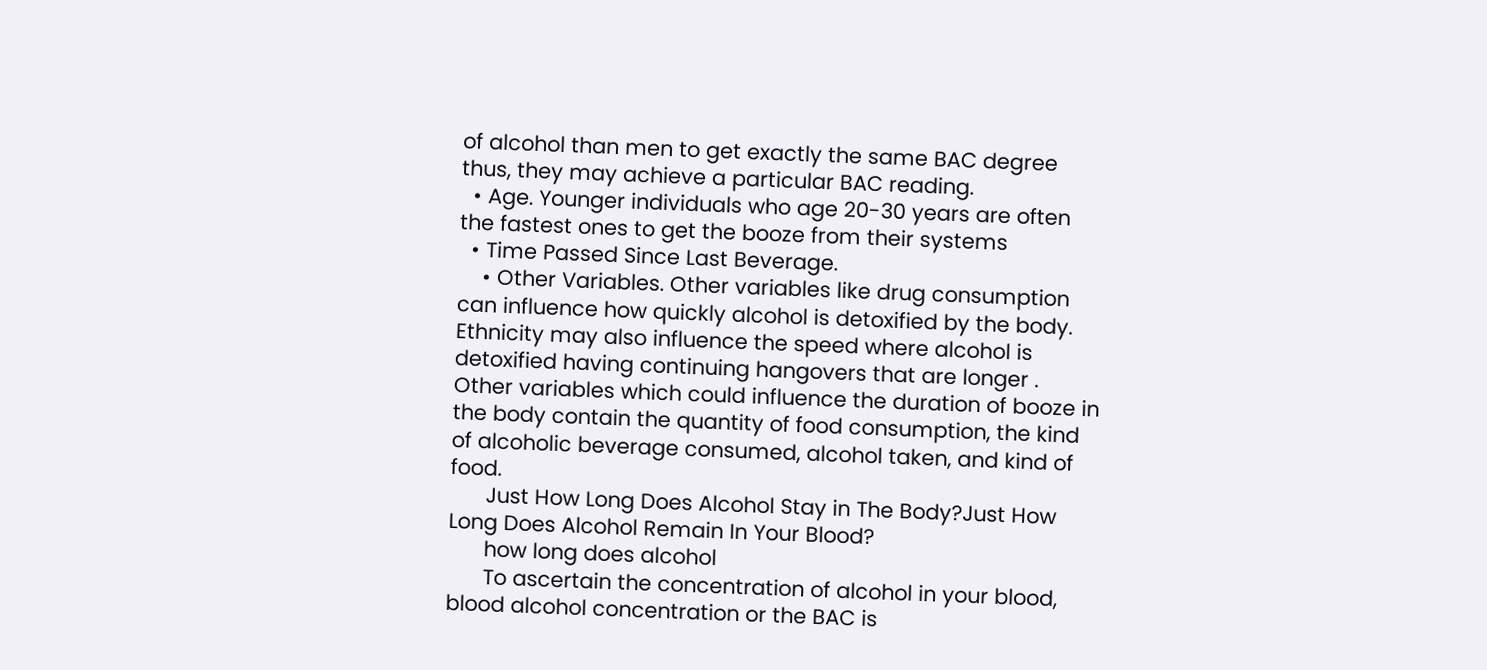of alcohol than men to get exactly the same BAC degree thus, they may achieve a particular BAC reading.
  • Age. Younger individuals who age 20-30 years are often the fastest ones to get the booze from their systems
  • Time Passed Since Last Beverage.
    • Other Variables. Other variables like drug consumption can influence how quickly alcohol is detoxified by the body. Ethnicity may also influence the speed where alcohol is detoxified having continuing hangovers that are longer . Other variables which could influence the duration of booze in the body contain the quantity of food consumption, the kind of alcoholic beverage consumed, alcohol taken, and kind of food.
      Just How Long Does Alcohol Stay in The Body?Just How Long Does Alcohol Remain In Your Blood?
      how long does alcohol
      To ascertain the concentration of alcohol in your blood, blood alcohol concentration or the BAC is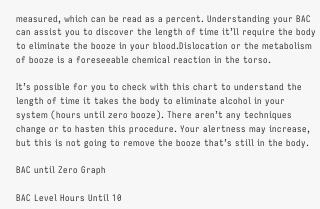measured, which can be read as a percent. Understanding your BAC can assist you to discover the length of time it’ll require the body to eliminate the booze in your blood.Dislocation or the metabolism of booze is a foreseeable chemical reaction in the torso.

It’s possible for you to check with this chart to understand the length of time it takes the body to eliminate alcohol in your system (hours until zero booze). There aren’t any techniques change or to hasten this procedure. Your alertness may increase, but this is not going to remove the booze that’s still in the body.

BAC until Zero Graph

BAC Level Hours Until 10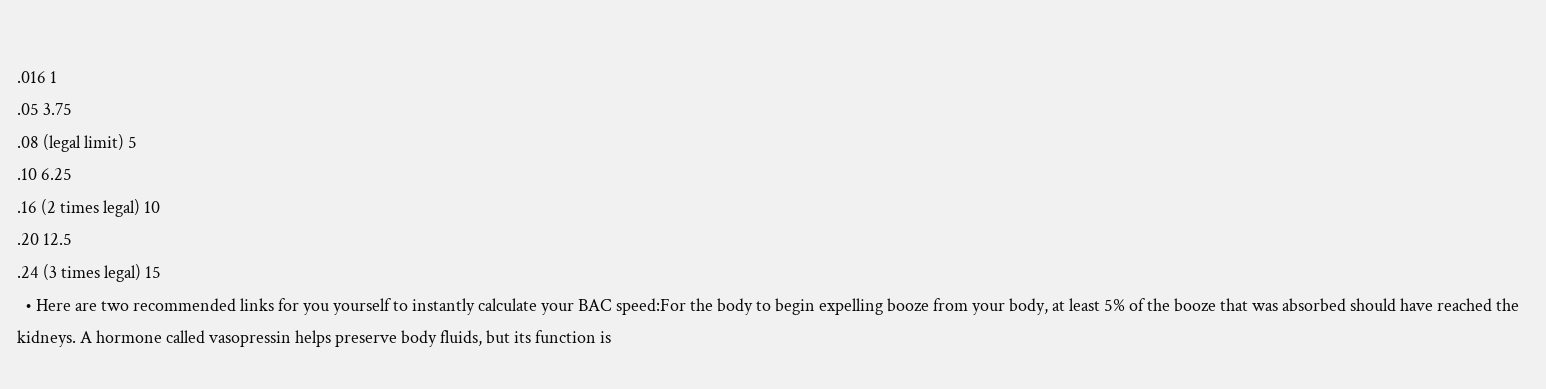.016 1
.05 3.75
.08 (legal limit) 5
.10 6.25
.16 (2 times legal) 10
.20 12.5
.24 (3 times legal) 15
  • Here are two recommended links for you yourself to instantly calculate your BAC speed:For the body to begin expelling booze from your body, at least 5% of the booze that was absorbed should have reached the kidneys. A hormone called vasopressin helps preserve body fluids, but its function is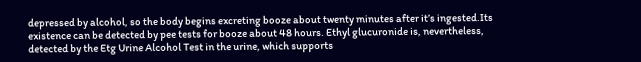depressed by alcohol, so the body begins excreting booze about twenty minutes after it’s ingested.Its existence can be detected by pee tests for booze about 48 hours. Ethyl glucuronide is, nevertheless, detected by the Etg Urine Alcohol Test in the urine, which supports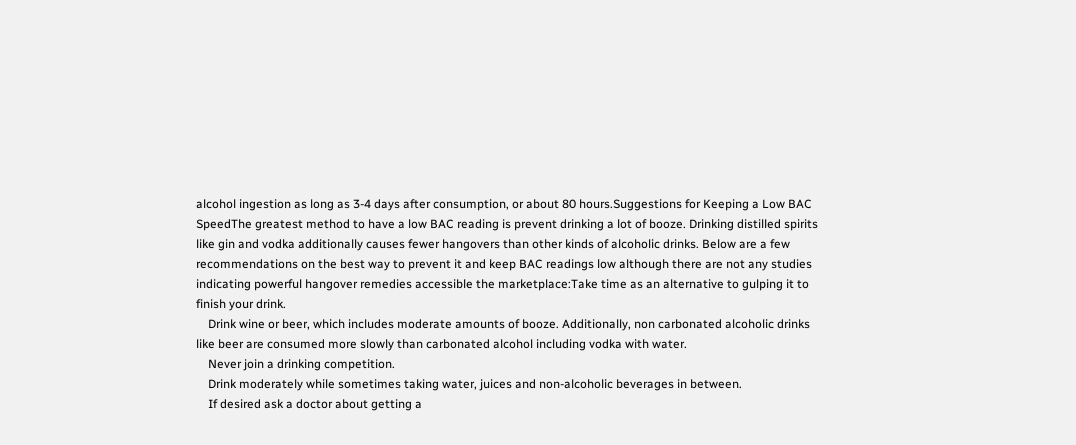alcohol ingestion as long as 3-4 days after consumption, or about 80 hours.Suggestions for Keeping a Low BAC SpeedThe greatest method to have a low BAC reading is prevent drinking a lot of booze. Drinking distilled spirits like gin and vodka additionally causes fewer hangovers than other kinds of alcoholic drinks. Below are a few recommendations on the best way to prevent it and keep BAC readings low although there are not any studies indicating powerful hangover remedies accessible the marketplace:Take time as an alternative to gulping it to finish your drink.
    Drink wine or beer, which includes moderate amounts of booze. Additionally, non carbonated alcoholic drinks like beer are consumed more slowly than carbonated alcohol including vodka with water.
    Never join a drinking competition.
    Drink moderately while sometimes taking water, juices and non-alcoholic beverages in between.
    If desired ask a doctor about getting a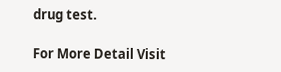drug test.

For More Detail Visit